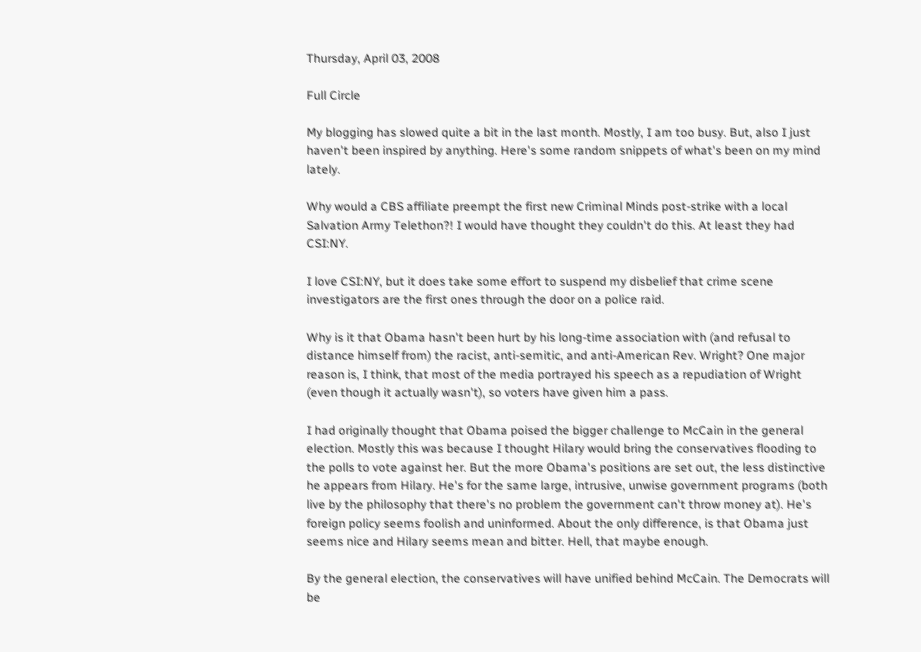Thursday, April 03, 2008

Full Circle

My blogging has slowed quite a bit in the last month. Mostly, I am too busy. But, also I just haven't been inspired by anything. Here's some random snippets of what's been on my mind lately.

Why would a CBS affiliate preempt the first new Criminal Minds post-strike with a local Salvation Army Telethon?! I would have thought they couldn't do this. At least they had CSI:NY.

I love CSI:NY, but it does take some effort to suspend my disbelief that crime scene investigators are the first ones through the door on a police raid.

Why is it that Obama hasn't been hurt by his long-time association with (and refusal to distance himself from) the racist, anti-semitic, and anti-American Rev. Wright? One major reason is, I think, that most of the media portrayed his speech as a repudiation of Wright (even though it actually wasn't), so voters have given him a pass.

I had originally thought that Obama poised the bigger challenge to McCain in the general election. Mostly this was because I thought Hilary would bring the conservatives flooding to the polls to vote against her. But the more Obama's positions are set out, the less distinctive he appears from Hilary. He's for the same large, intrusive, unwise government programs (both live by the philosophy that there's no problem the government can't throw money at). He's foreign policy seems foolish and uninformed. About the only difference, is that Obama just seems nice and Hilary seems mean and bitter. Hell, that maybe enough.

By the general election, the conservatives will have unified behind McCain. The Democrats will be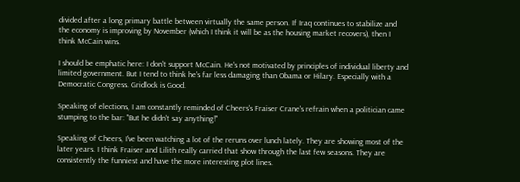divided after a long primary battle between virtually the same person. If Iraq continues to stabilize and the economy is improving by November (which I think it will be as the housing market recovers), then I think McCain wins.

I should be emphatic here: I don't support McCain. He's not motivated by principles of individual liberty and limited government. But I tend to think he's far less damaging than Obama or Hilary. Especially with a Democratic Congress. Gridlock is Good.

Speaking of elections, I am constantly reminded of Cheers's Fraiser Crane's refrain when a politician came stumping to the bar: "But he didn't say anything!"

Speaking of Cheers, I've been watching a lot of the reruns over lunch lately. They are showing most of the later years. I think Fraiser and Lilith really carried that show through the last few seasons. They are consistently the funniest and have the more interesting plot lines.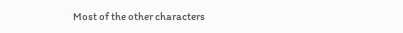Most of the other characters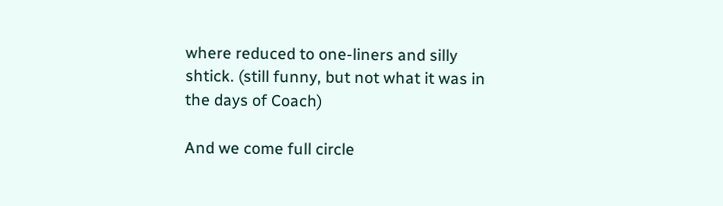where reduced to one-liners and silly shtick. (still funny, but not what it was in the days of Coach)

And we come full circle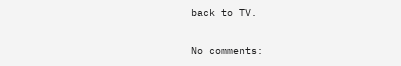back to TV.

No comments: